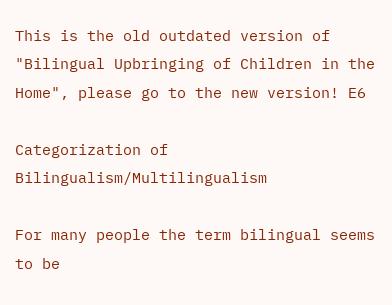This is the old outdated version of "Bilingual Upbringing of Children in the Home", please go to the new version! E6

Categorization of Bilingualism/Multilingualism

For many people the term bilingual seems to be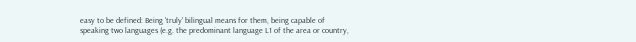easy to be defined: Being 'truly' bilingual means for them, being capable of speaking two languages (e.g. the predominant language L1 of the area or country,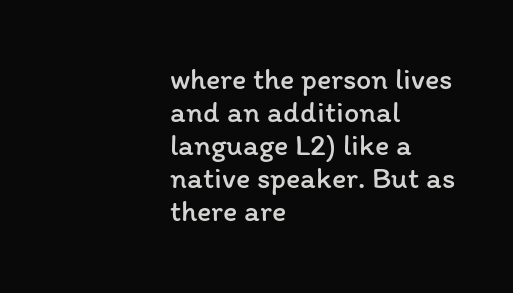where the person lives and an additional language L2) like a native speaker. But as there are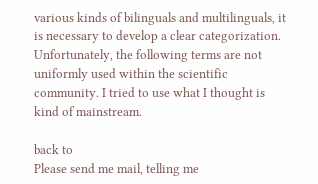various kinds of bilinguals and multilinguals, it is necessary to develop a clear categorization. Unfortunately, the following terms are not uniformly used within the scientific community. I tried to use what I thought is kind of mainstream.

back to
Please send me mail, telling me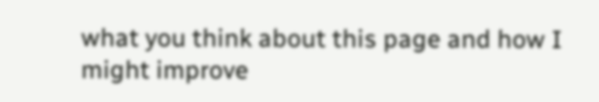what you think about this page and how I might improve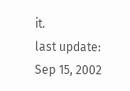it.
last update: Sep 15, 2002